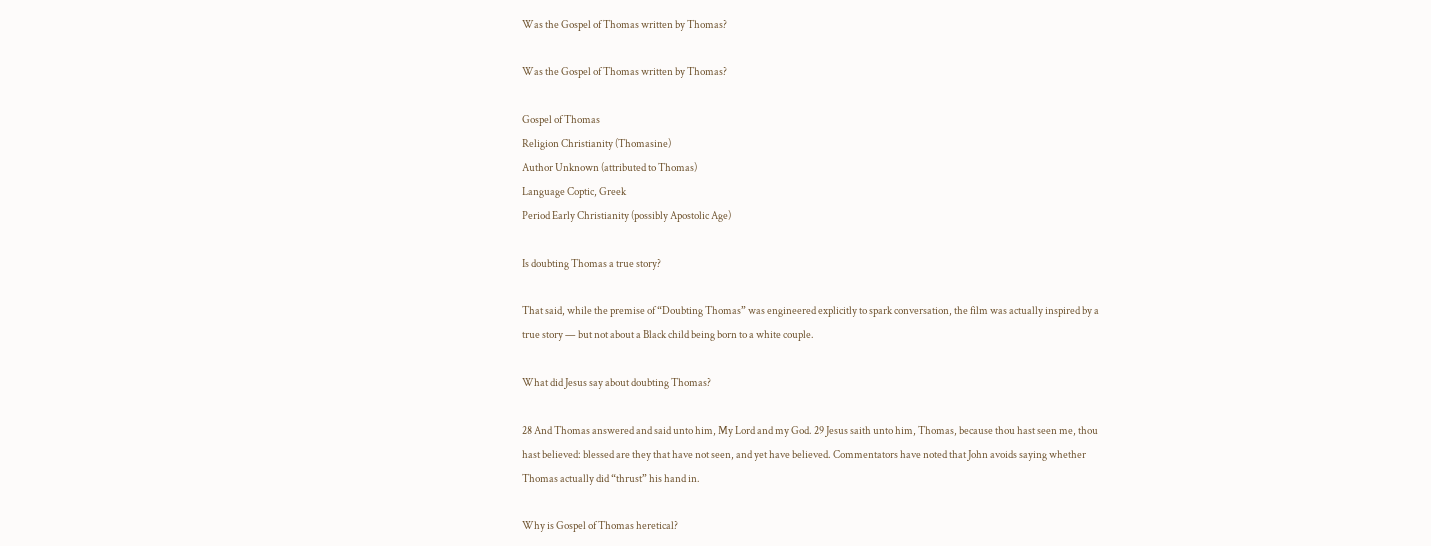Was the Gospel of Thomas written by Thomas?

Was the Gospel of Thomas written by Thomas?

Gospel of Thomas
Religion Christianity (Thomasine)
Author Unknown (attributed to Thomas)
Language Coptic, Greek
Period Early Christianity (possibly Apostolic Age)

Is doubting Thomas a true story?

That said, while the premise of “Doubting Thomas” was engineered explicitly to spark conversation, the film was actually inspired by a true story — but not about a Black child being born to a white couple.

What did Jesus say about doubting Thomas?

28 And Thomas answered and said unto him, My Lord and my God. 29 Jesus saith unto him, Thomas, because thou hast seen me, thou hast believed: blessed are they that have not seen, and yet have believed. Commentators have noted that John avoids saying whether Thomas actually did “thrust” his hand in.

Why is Gospel of Thomas heretical?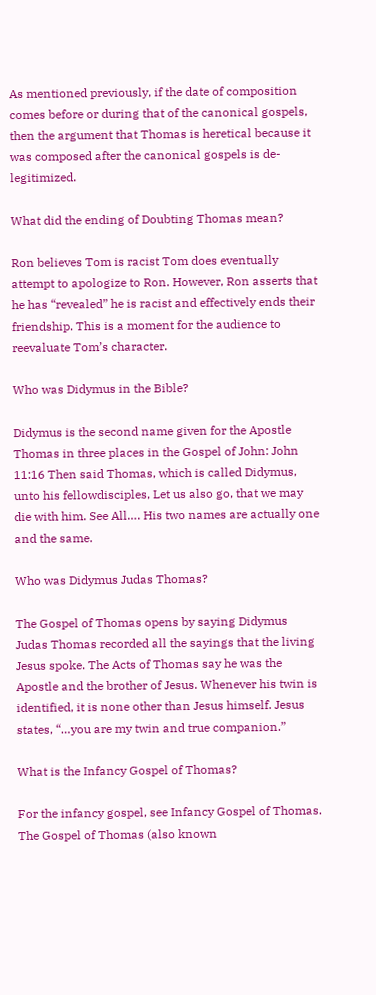As mentioned previously, if the date of composition comes before or during that of the canonical gospels, then the argument that Thomas is heretical because it was composed after the canonical gospels is de-legitimized.

What did the ending of Doubting Thomas mean?

Ron believes Tom is racist Tom does eventually attempt to apologize to Ron. However, Ron asserts that he has “revealed” he is racist and effectively ends their friendship. This is a moment for the audience to reevaluate Tom’s character.

Who was Didymus in the Bible?

Didymus is the second name given for the Apostle Thomas in three places in the Gospel of John: John 11:16 Then said Thomas, which is called Didymus, unto his fellowdisciples, Let us also go, that we may die with him. See All…. His two names are actually one and the same.

Who was Didymus Judas Thomas?

The Gospel of Thomas opens by saying Didymus Judas Thomas recorded all the sayings that the living Jesus spoke. The Acts of Thomas say he was the Apostle and the brother of Jesus. Whenever his twin is identified, it is none other than Jesus himself. Jesus states, “…you are my twin and true companion.”

What is the Infancy Gospel of Thomas?

For the infancy gospel, see Infancy Gospel of Thomas. The Gospel of Thomas (also known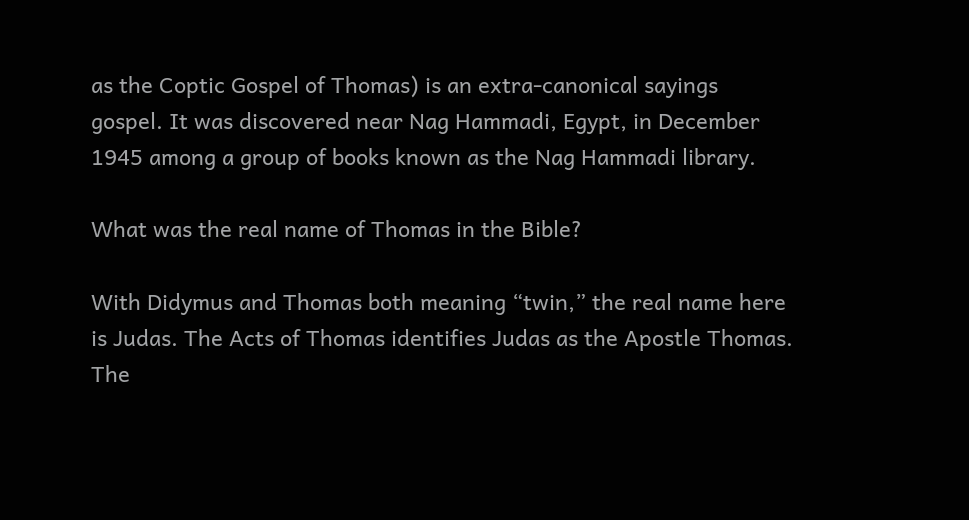as the Coptic Gospel of Thomas) is an extra-canonical sayings gospel. It was discovered near Nag Hammadi, Egypt, in December 1945 among a group of books known as the Nag Hammadi library.

What was the real name of Thomas in the Bible?

With Didymus and Thomas both meaning “twin,” the real name here is Judas. The Acts of Thomas identifies Judas as the Apostle Thomas. The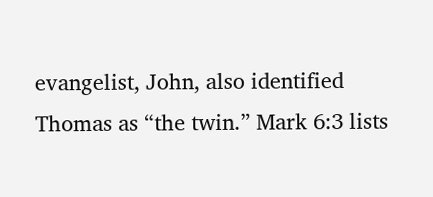evangelist, John, also identified Thomas as “the twin.” Mark 6:3 lists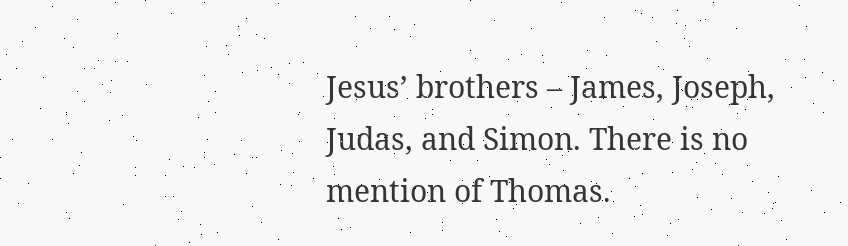Jesus’ brothers – James, Joseph, Judas, and Simon. There is no mention of Thomas.